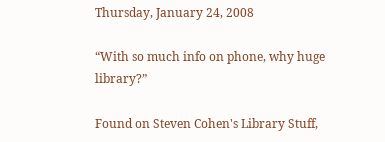Thursday, January 24, 2008

“With so much info on phone, why huge library?”

Found on Steven Cohen's Library Stuff,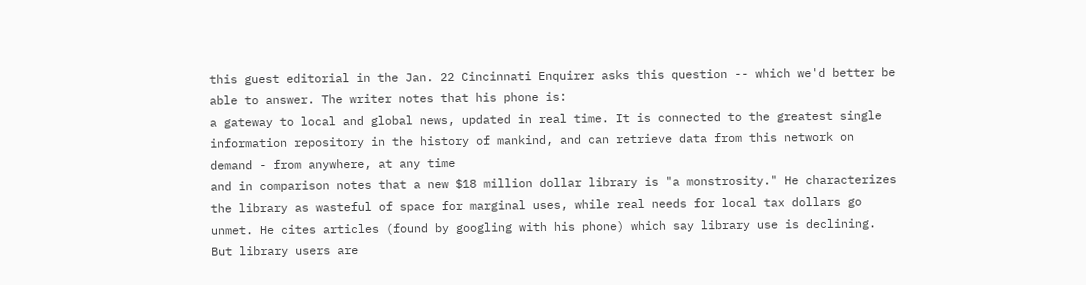this guest editorial in the Jan. 22 Cincinnati Enquirer asks this question -- which we'd better be able to answer. The writer notes that his phone is:
a gateway to local and global news, updated in real time. It is connected to the greatest single information repository in the history of mankind, and can retrieve data from this network on demand - from anywhere, at any time
and in comparison notes that a new $18 million dollar library is "a monstrosity." He characterizes the library as wasteful of space for marginal uses, while real needs for local tax dollars go unmet. He cites articles (found by googling with his phone) which say library use is declining. But library users are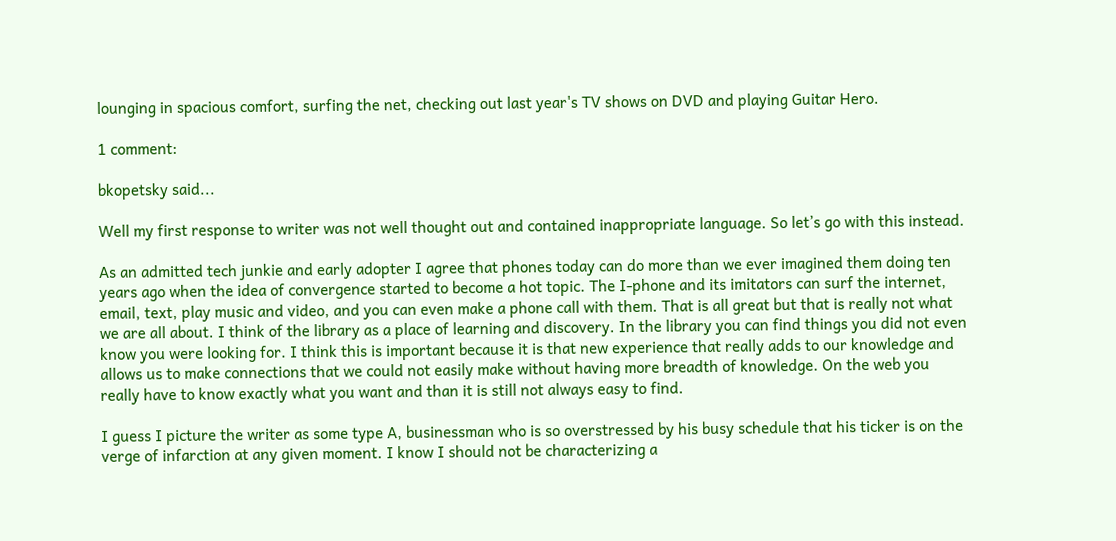lounging in spacious comfort, surfing the net, checking out last year's TV shows on DVD and playing Guitar Hero.

1 comment:

bkopetsky said...

Well my first response to writer was not well thought out and contained inappropriate language. So let’s go with this instead.

As an admitted tech junkie and early adopter I agree that phones today can do more than we ever imagined them doing ten years ago when the idea of convergence started to become a hot topic. The I-phone and its imitators can surf the internet, email, text, play music and video, and you can even make a phone call with them. That is all great but that is really not what we are all about. I think of the library as a place of learning and discovery. In the library you can find things you did not even know you were looking for. I think this is important because it is that new experience that really adds to our knowledge and allows us to make connections that we could not easily make without having more breadth of knowledge. On the web you really have to know exactly what you want and than it is still not always easy to find.

I guess I picture the writer as some type A, businessman who is so overstressed by his busy schedule that his ticker is on the verge of infarction at any given moment. I know I should not be characterizing a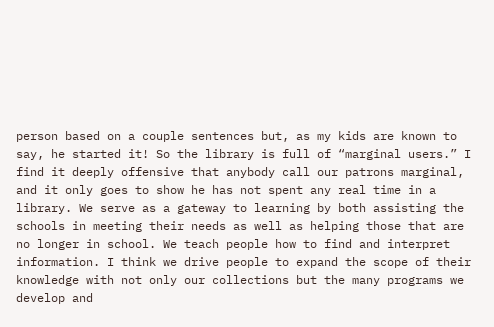person based on a couple sentences but, as my kids are known to say, he started it! So the library is full of “marginal users.” I find it deeply offensive that anybody call our patrons marginal, and it only goes to show he has not spent any real time in a library. We serve as a gateway to learning by both assisting the schools in meeting their needs as well as helping those that are no longer in school. We teach people how to find and interpret information. I think we drive people to expand the scope of their knowledge with not only our collections but the many programs we develop and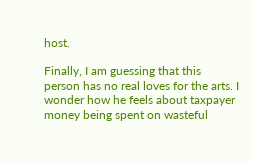host.

Finally, I am guessing that this person has no real loves for the arts. I wonder how he feels about taxpayer money being spent on wasteful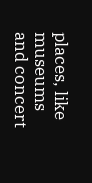places, like museums and concert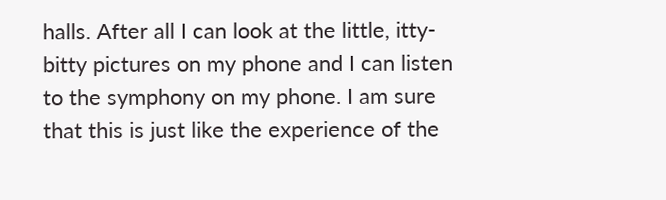halls. After all I can look at the little, itty-bitty pictures on my phone and I can listen to the symphony on my phone. I am sure that this is just like the experience of the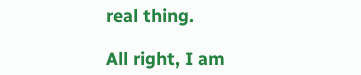real thing.

All right, I am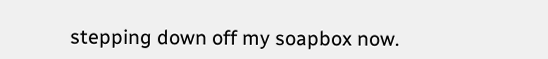stepping down off my soapbox now.